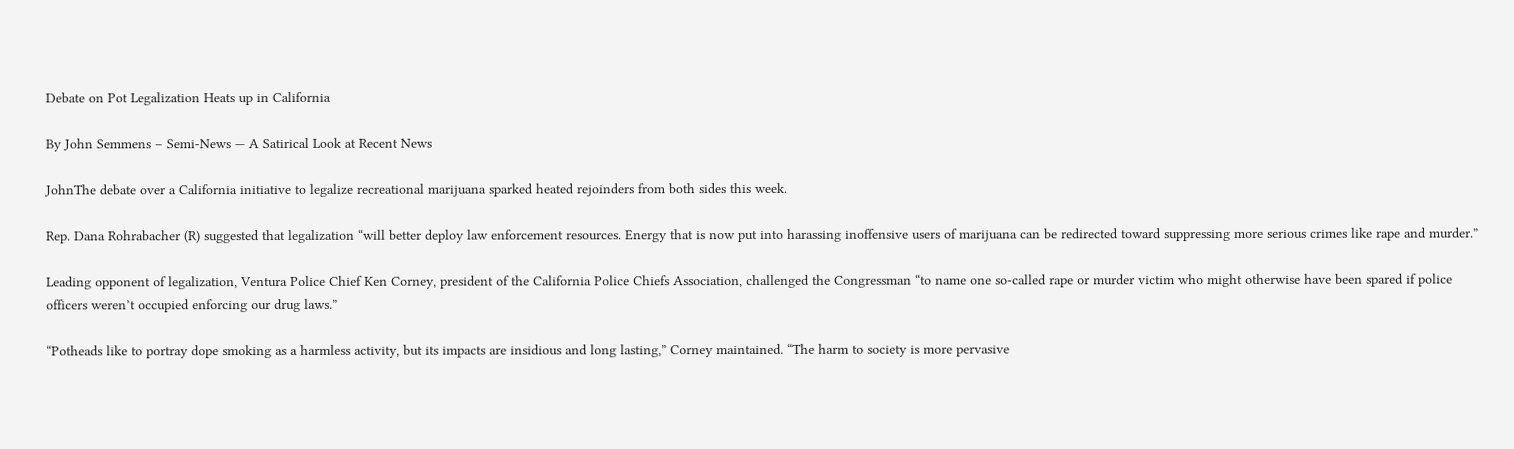Debate on Pot Legalization Heats up in California

By John Semmens – Semi-News — A Satirical Look at Recent News

JohnThe debate over a California initiative to legalize recreational marijuana sparked heated rejoinders from both sides this week.

Rep. Dana Rohrabacher (R) suggested that legalization “will better deploy law enforcement resources. Energy that is now put into harassing inoffensive users of marijuana can be redirected toward suppressing more serious crimes like rape and murder.”

Leading opponent of legalization, Ventura Police Chief Ken Corney, president of the California Police Chiefs Association, challenged the Congressman “to name one so-called rape or murder victim who might otherwise have been spared if police officers weren’t occupied enforcing our drug laws.”

“Potheads like to portray dope smoking as a harmless activity, but its impacts are insidious and long lasting,” Corney maintained. “The harm to society is more pervasive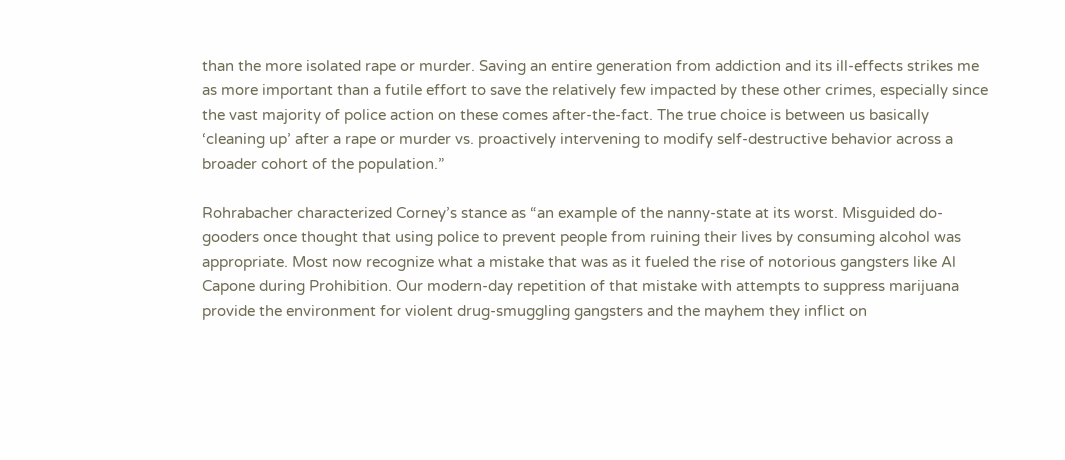than the more isolated rape or murder. Saving an entire generation from addiction and its ill-effects strikes me as more important than a futile effort to save the relatively few impacted by these other crimes, especially since the vast majority of police action on these comes after-the-fact. The true choice is between us basically ‘cleaning up’ after a rape or murder vs. proactively intervening to modify self-destructive behavior across a broader cohort of the population.”

Rohrabacher characterized Corney’s stance as “an example of the nanny-state at its worst. Misguided do-gooders once thought that using police to prevent people from ruining their lives by consuming alcohol was appropriate. Most now recognize what a mistake that was as it fueled the rise of notorious gangsters like Al Capone during Prohibition. Our modern-day repetition of that mistake with attempts to suppress marijuana provide the environment for violent drug-smuggling gangsters and the mayhem they inflict on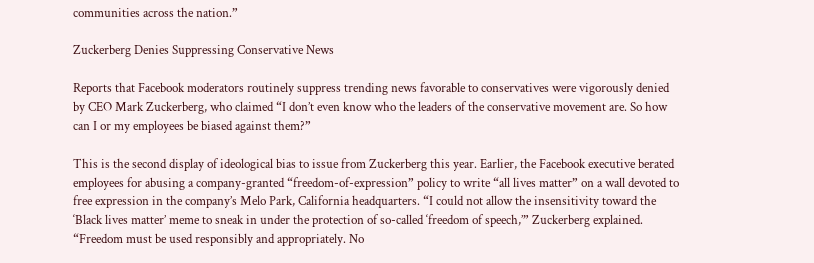communities across the nation.”

Zuckerberg Denies Suppressing Conservative News

Reports that Facebook moderators routinely suppress trending news favorable to conservatives were vigorously denied by CEO Mark Zuckerberg, who claimed “I don’t even know who the leaders of the conservative movement are. So how can I or my employees be biased against them?”

This is the second display of ideological bias to issue from Zuckerberg this year. Earlier, the Facebook executive berated employees for abusing a company-granted “freedom-of-expression” policy to write “all lives matter” on a wall devoted to free expression in the company’s Melo Park, California headquarters. “I could not allow the insensitivity toward the ‘Black lives matter’ meme to sneak in under the protection of so-called ‘freedom of speech,’” Zuckerberg explained. “Freedom must be used responsibly and appropriately. No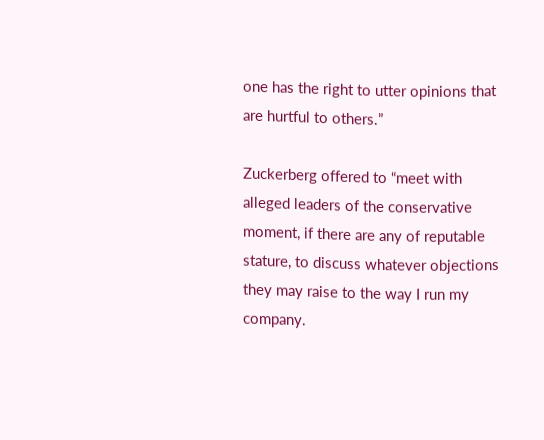one has the right to utter opinions that are hurtful to others.”

Zuckerberg offered to “meet with alleged leaders of the conservative moment, if there are any of reputable stature, to discuss whatever objections they may raise to the way I run my company.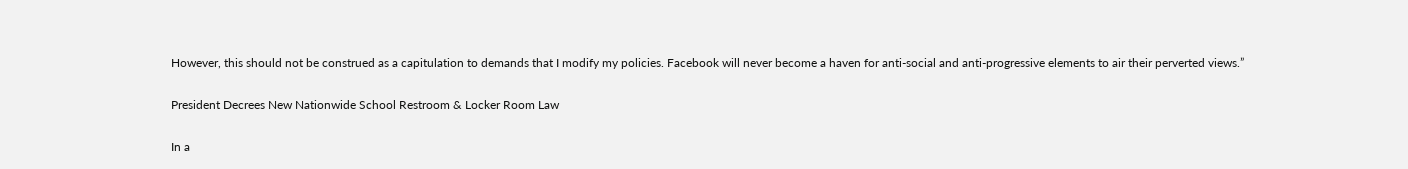However, this should not be construed as a capitulation to demands that I modify my policies. Facebook will never become a haven for anti-social and anti-progressive elements to air their perverted views.”

President Decrees New Nationwide School Restroom & Locker Room Law

In a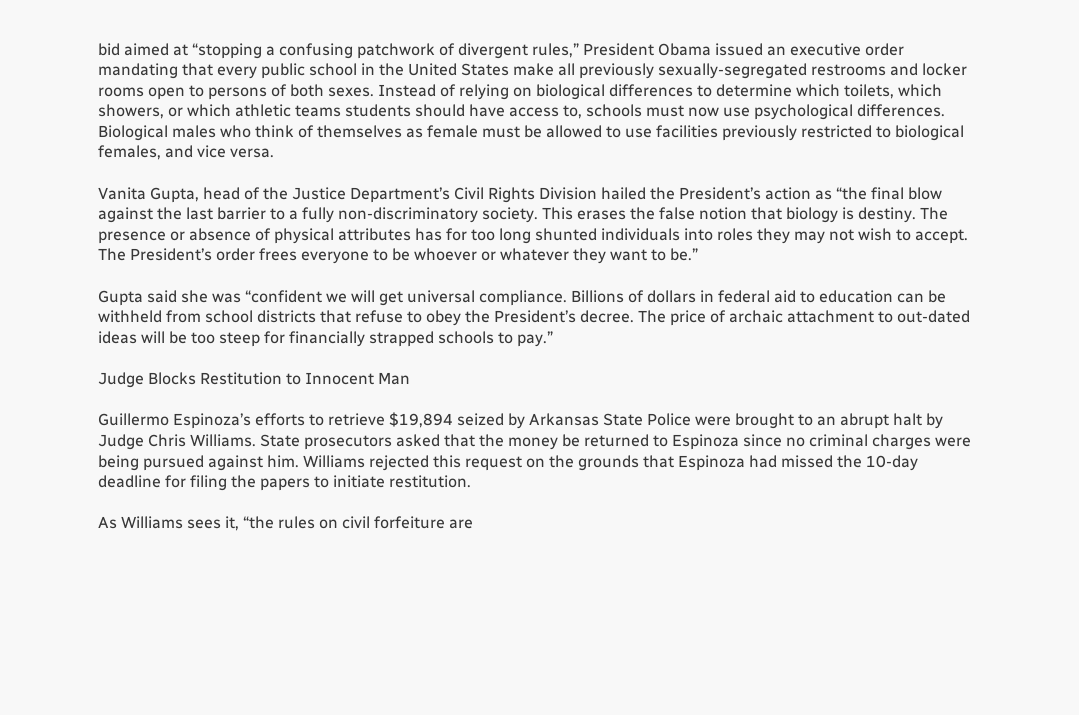bid aimed at “stopping a confusing patchwork of divergent rules,” President Obama issued an executive order mandating that every public school in the United States make all previously sexually-segregated restrooms and locker rooms open to persons of both sexes. Instead of relying on biological differences to determine which toilets, which showers, or which athletic teams students should have access to, schools must now use psychological differences. Biological males who think of themselves as female must be allowed to use facilities previously restricted to biological females, and vice versa.

Vanita Gupta, head of the Justice Department’s Civil Rights Division hailed the President’s action as “the final blow against the last barrier to a fully non-discriminatory society. This erases the false notion that biology is destiny. The presence or absence of physical attributes has for too long shunted individuals into roles they may not wish to accept. The President’s order frees everyone to be whoever or whatever they want to be.”

Gupta said she was “confident we will get universal compliance. Billions of dollars in federal aid to education can be withheld from school districts that refuse to obey the President’s decree. The price of archaic attachment to out-dated ideas will be too steep for financially strapped schools to pay.”

Judge Blocks Restitution to Innocent Man

Guillermo Espinoza’s efforts to retrieve $19,894 seized by Arkansas State Police were brought to an abrupt halt by Judge Chris Williams. State prosecutors asked that the money be returned to Espinoza since no criminal charges were being pursued against him. Williams rejected this request on the grounds that Espinoza had missed the 10-day deadline for filing the papers to initiate restitution.

As Williams sees it, “the rules on civil forfeiture are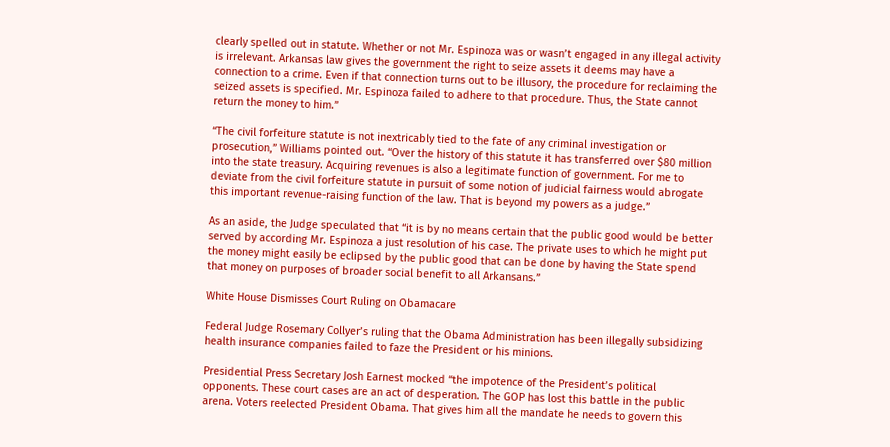clearly spelled out in statute. Whether or not Mr. Espinoza was or wasn’t engaged in any illegal activity is irrelevant. Arkansas law gives the government the right to seize assets it deems may have a connection to a crime. Even if that connection turns out to be illusory, the procedure for reclaiming the seized assets is specified. Mr. Espinoza failed to adhere to that procedure. Thus, the State cannot return the money to him.”

“The civil forfeiture statute is not inextricably tied to the fate of any criminal investigation or prosecution,” Williams pointed out. “Over the history of this statute it has transferred over $80 million into the state treasury. Acquiring revenues is also a legitimate function of government. For me to deviate from the civil forfeiture statute in pursuit of some notion of judicial fairness would abrogate this important revenue-raising function of the law. That is beyond my powers as a judge.”

As an aside, the Judge speculated that “it is by no means certain that the public good would be better served by according Mr. Espinoza a just resolution of his case. The private uses to which he might put the money might easily be eclipsed by the public good that can be done by having the State spend that money on purposes of broader social benefit to all Arkansans.”

White House Dismisses Court Ruling on Obamacare

Federal Judge Rosemary Collyer’s ruling that the Obama Administration has been illegally subsidizing health insurance companies failed to faze the President or his minions.

Presidential Press Secretary Josh Earnest mocked “the impotence of the President’s political opponents. These court cases are an act of desperation. The GOP has lost this battle in the public arena. Voters reelected President Obama. That gives him all the mandate he needs to govern this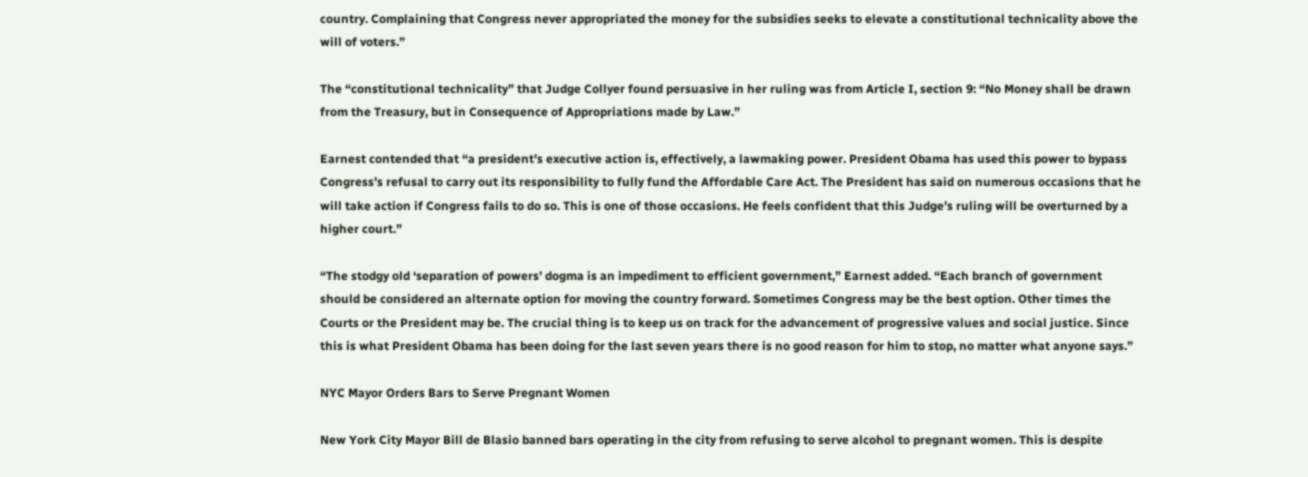country. Complaining that Congress never appropriated the money for the subsidies seeks to elevate a constitutional technicality above the will of voters.”

The “constitutional technicality” that Judge Collyer found persuasive in her ruling was from Article I, section 9: “No Money shall be drawn from the Treasury, but in Consequence of Appropriations made by Law.”

Earnest contended that “a president’s executive action is, effectively, a lawmaking power. President Obama has used this power to bypass Congress’s refusal to carry out its responsibility to fully fund the Affordable Care Act. The President has said on numerous occasions that he will take action if Congress fails to do so. This is one of those occasions. He feels confident that this Judge’s ruling will be overturned by a higher court.”

“The stodgy old ‘separation of powers’ dogma is an impediment to efficient government,” Earnest added. “Each branch of government should be considered an alternate option for moving the country forward. Sometimes Congress may be the best option. Other times the Courts or the President may be. The crucial thing is to keep us on track for the advancement of progressive values and social justice. Since this is what President Obama has been doing for the last seven years there is no good reason for him to stop, no matter what anyone says.”

NYC Mayor Orders Bars to Serve Pregnant Women

New York City Mayor Bill de Blasio banned bars operating in the city from refusing to serve alcohol to pregnant women. This is despite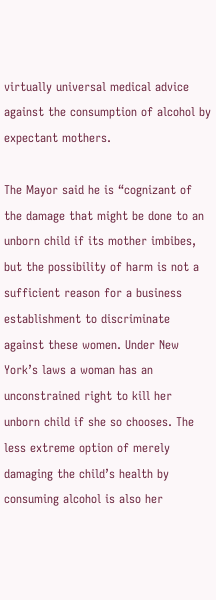virtually universal medical advice against the consumption of alcohol by expectant mothers.

The Mayor said he is “cognizant of the damage that might be done to an unborn child if its mother imbibes, but the possibility of harm is not a sufficient reason for a business establishment to discriminate against these women. Under New York’s laws a woman has an unconstrained right to kill her unborn child if she so chooses. The less extreme option of merely damaging the child’s health by consuming alcohol is also her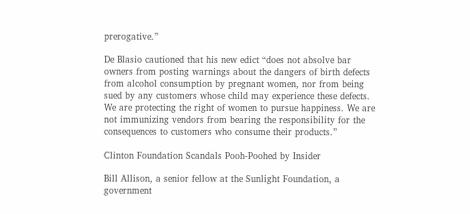prerogative.”

De Blasio cautioned that his new edict “does not absolve bar owners from posting warnings about the dangers of birth defects from alcohol consumption by pregnant women, nor from being sued by any customers whose child may experience these defects. We are protecting the right of women to pursue happiness. We are not immunizing vendors from bearing the responsibility for the consequences to customers who consume their products.”

Clinton Foundation Scandals Pooh-Poohed by Insider

Bill Allison, a senior fellow at the Sunlight Foundation, a government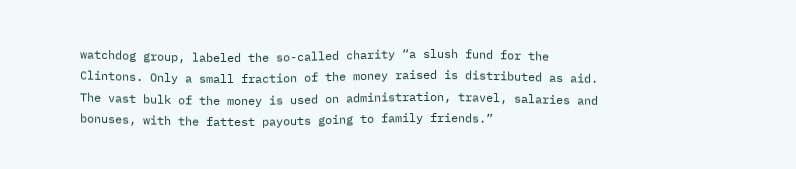watchdog group, labeled the so-called charity “a slush fund for the Clintons. Only a small fraction of the money raised is distributed as aid. The vast bulk of the money is used on administration, travel, salaries and bonuses, with the fattest payouts going to family friends.”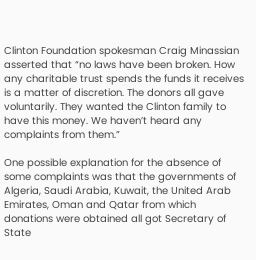Clinton Foundation spokesman Craig Minassian asserted that “no laws have been broken. How any charitable trust spends the funds it receives is a matter of discretion. The donors all gave voluntarily. They wanted the Clinton family to have this money. We haven’t heard any complaints from them.”

One possible explanation for the absence of some complaints was that the governments of Algeria, Saudi Arabia, Kuwait, the United Arab Emirates, Oman and Qatar from which donations were obtained all got Secretary of State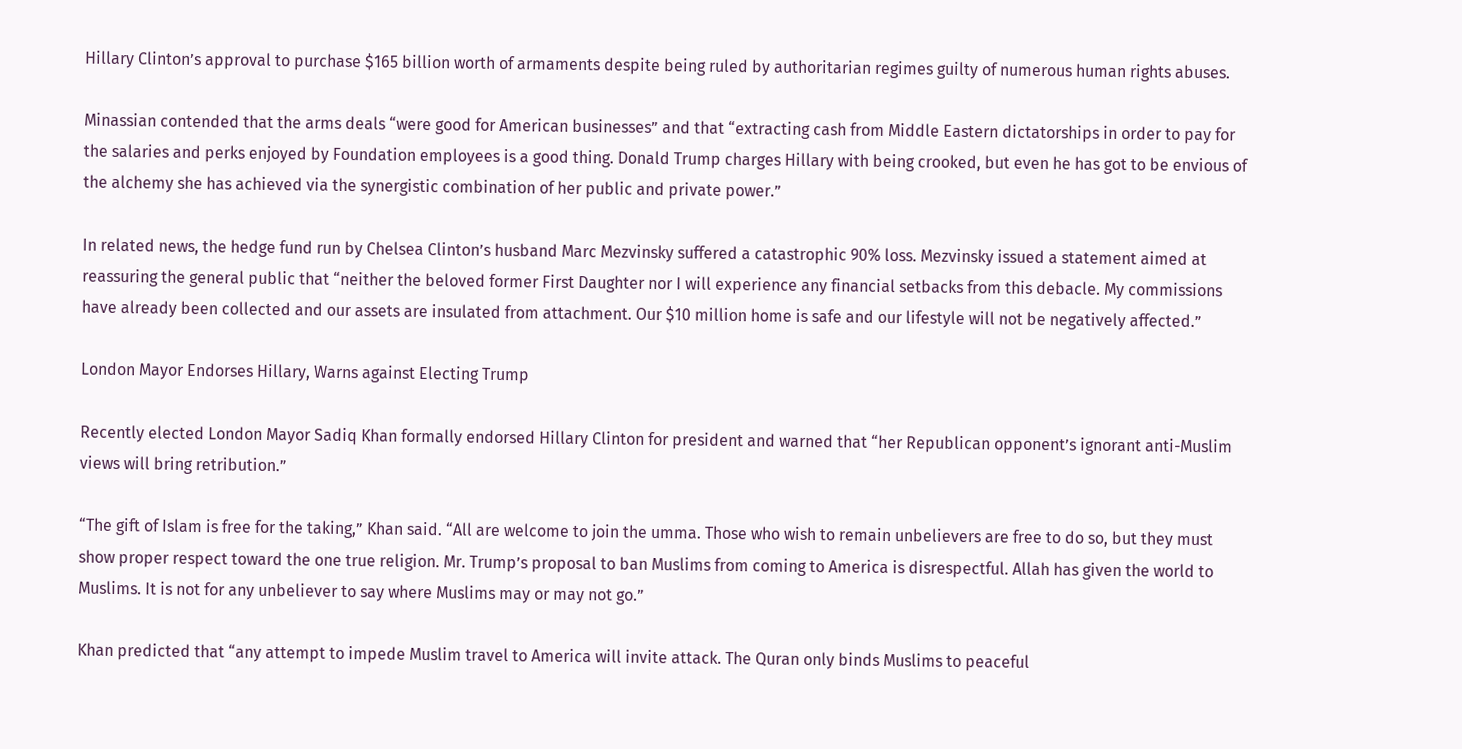Hillary Clinton’s approval to purchase $165 billion worth of armaments despite being ruled by authoritarian regimes guilty of numerous human rights abuses.

Minassian contended that the arms deals “were good for American businesses” and that “extracting cash from Middle Eastern dictatorships in order to pay for the salaries and perks enjoyed by Foundation employees is a good thing. Donald Trump charges Hillary with being crooked, but even he has got to be envious of the alchemy she has achieved via the synergistic combination of her public and private power.”

In related news, the hedge fund run by Chelsea Clinton’s husband Marc Mezvinsky suffered a catastrophic 90% loss. Mezvinsky issued a statement aimed at reassuring the general public that “neither the beloved former First Daughter nor I will experience any financial setbacks from this debacle. My commissions have already been collected and our assets are insulated from attachment. Our $10 million home is safe and our lifestyle will not be negatively affected.”

London Mayor Endorses Hillary, Warns against Electing Trump

Recently elected London Mayor Sadiq Khan formally endorsed Hillary Clinton for president and warned that “her Republican opponent’s ignorant anti-Muslim views will bring retribution.”

“The gift of Islam is free for the taking,” Khan said. “All are welcome to join the umma. Those who wish to remain unbelievers are free to do so, but they must show proper respect toward the one true religion. Mr. Trump’s proposal to ban Muslims from coming to America is disrespectful. Allah has given the world to Muslims. It is not for any unbeliever to say where Muslims may or may not go.”

Khan predicted that “any attempt to impede Muslim travel to America will invite attack. The Quran only binds Muslims to peaceful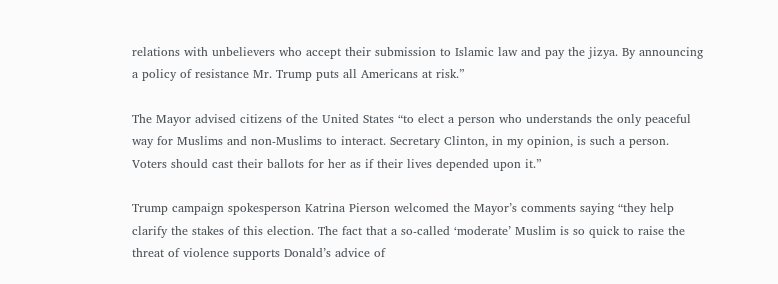relations with unbelievers who accept their submission to Islamic law and pay the jizya. By announcing a policy of resistance Mr. Trump puts all Americans at risk.”

The Mayor advised citizens of the United States “to elect a person who understands the only peaceful way for Muslims and non-Muslims to interact. Secretary Clinton, in my opinion, is such a person. Voters should cast their ballots for her as if their lives depended upon it.”

Trump campaign spokesperson Katrina Pierson welcomed the Mayor’s comments saying “they help clarify the stakes of this election. The fact that a so-called ‘moderate’ Muslim is so quick to raise the threat of violence supports Donald’s advice of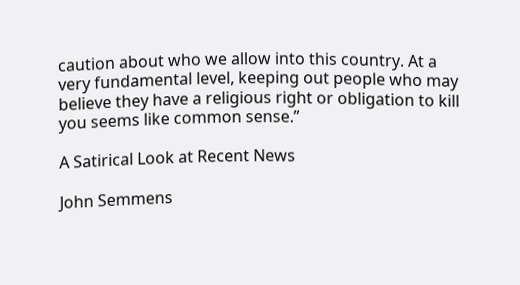caution about who we allow into this country. At a very fundamental level, keeping out people who may believe they have a religious right or obligation to kill you seems like common sense.”

A Satirical Look at Recent News

John Semmens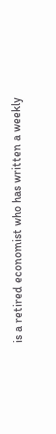is a retired economist who has written a weekly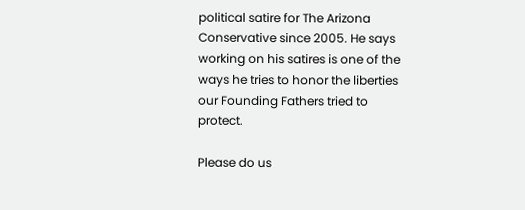political satire for The Arizona Conservative since 2005. He says working on his satires is one of the ways he tries to honor the liberties our Founding Fathers tried to protect.

Please do us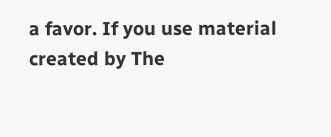a favor. If you use material created by The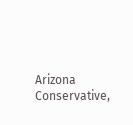Arizona Conservative,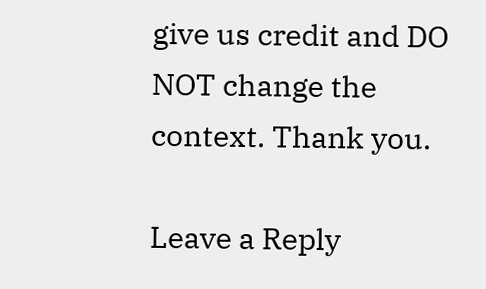give us credit and DO NOT change the context. Thank you.

Leave a Reply